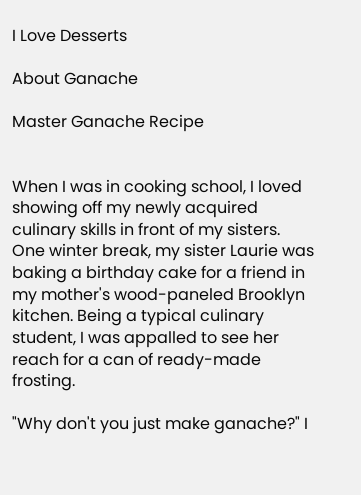I Love Desserts

About Ganache

Master Ganache Recipe


When I was in cooking school, I loved showing off my newly acquired culinary skills in front of my sisters. One winter break, my sister Laurie was baking a birthday cake for a friend in my mother's wood-paneled Brooklyn kitchen. Being a typical culinary student, I was appalled to see her reach for a can of ready-made frosting.

"Why don't you just make ganache?" I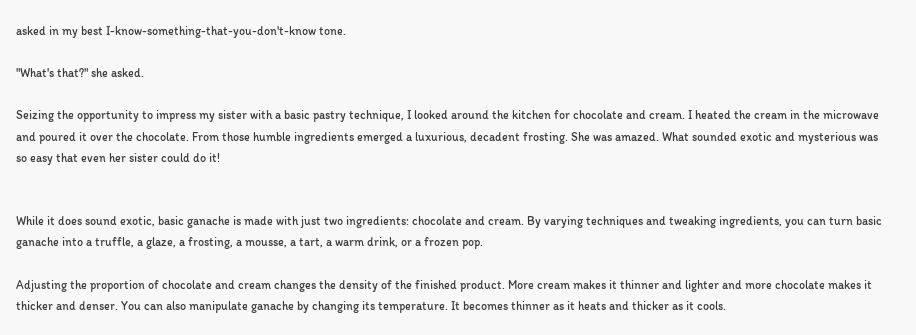asked in my best I-know-something-that-you-don't-know tone.

"What's that?" she asked.

Seizing the opportunity to impress my sister with a basic pastry technique, I looked around the kitchen for chocolate and cream. I heated the cream in the microwave and poured it over the chocolate. From those humble ingredients emerged a luxurious, decadent frosting. She was amazed. What sounded exotic and mysterious was so easy that even her sister could do it!


While it does sound exotic, basic ganache is made with just two ingredients: chocolate and cream. By varying techniques and tweaking ingredients, you can turn basic ganache into a truffle, a glaze, a frosting, a mousse, a tart, a warm drink, or a frozen pop.

Adjusting the proportion of chocolate and cream changes the density of the finished product. More cream makes it thinner and lighter and more chocolate makes it thicker and denser. You can also manipulate ganache by changing its temperature. It becomes thinner as it heats and thicker as it cools.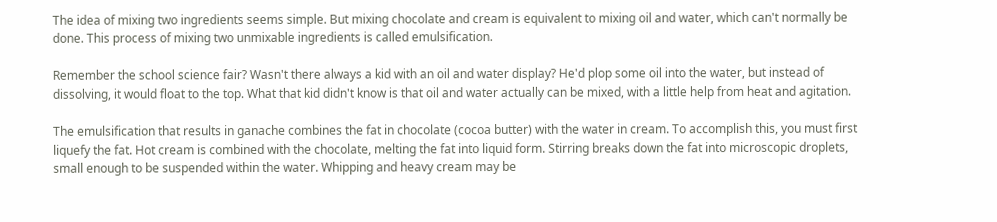The idea of mixing two ingredients seems simple. But mixing chocolate and cream is equivalent to mixing oil and water, which can't normally be done. This process of mixing two unmixable ingredients is called emulsification.

Remember the school science fair? Wasn't there always a kid with an oil and water display? He'd plop some oil into the water, but instead of dissolving, it would float to the top. What that kid didn't know is that oil and water actually can be mixed, with a little help from heat and agitation.

The emulsification that results in ganache combines the fat in chocolate (cocoa butter) with the water in cream. To accomplish this, you must first liquefy the fat. Hot cream is combined with the chocolate, melting the fat into liquid form. Stirring breaks down the fat into microscopic droplets, small enough to be suspended within the water. Whipping and heavy cream may be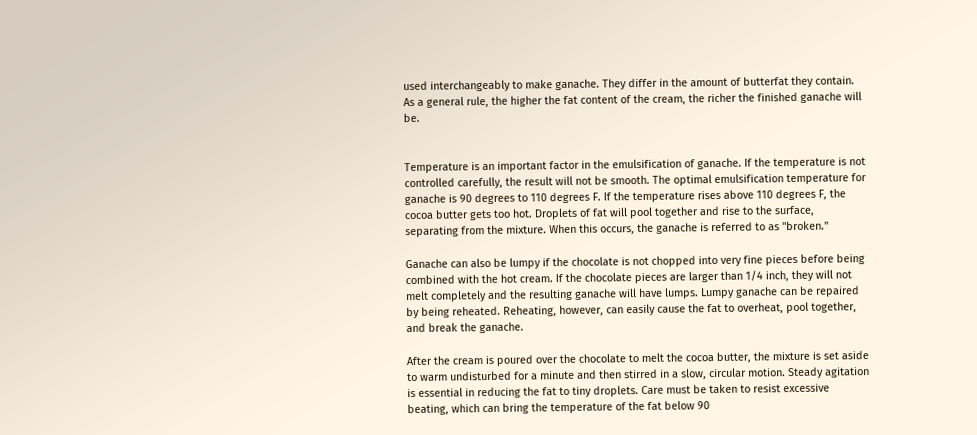used interchangeably to make ganache. They differ in the amount of butterfat they contain. As a general rule, the higher the fat content of the cream, the richer the finished ganache will be.


Temperature is an important factor in the emulsification of ganache. If the temperature is not controlled carefully, the result will not be smooth. The optimal emulsification temperature for ganache is 90 degrees to 110 degrees F. If the temperature rises above 110 degrees F, the cocoa butter gets too hot. Droplets of fat will pool together and rise to the surface, separating from the mixture. When this occurs, the ganache is referred to as "broken."

Ganache can also be lumpy if the chocolate is not chopped into very fine pieces before being combined with the hot cream. If the chocolate pieces are larger than 1/4 inch, they will not melt completely and the resulting ganache will have lumps. Lumpy ganache can be repaired by being reheated. Reheating, however, can easily cause the fat to overheat, pool together, and break the ganache.

After the cream is poured over the chocolate to melt the cocoa butter, the mixture is set aside to warm undisturbed for a minute and then stirred in a slow, circular motion. Steady agitation is essential in reducing the fat to tiny droplets. Care must be taken to resist excessive beating, which can bring the temperature of the fat below 90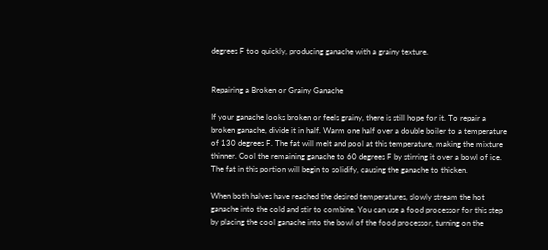degrees F too quickly, producing ganache with a grainy texture.


Repairing a Broken or Grainy Ganache

If your ganache looks broken or feels grainy, there is still hope for it. To repair a broken ganache, divide it in half. Warm one half over a double boiler to a temperature of 130 degrees F. The fat will melt and pool at this temperature, making the mixture thinner. Cool the remaining ganache to 60 degrees F by stirring it over a bowl of ice. The fat in this portion will begin to solidify, causing the ganache to thicken.

When both halves have reached the desired temperatures, slowly stream the hot ganache into the cold and stir to combine. You can use a food processor for this step by placing the cool ganache into the bowl of the food processor, turning on the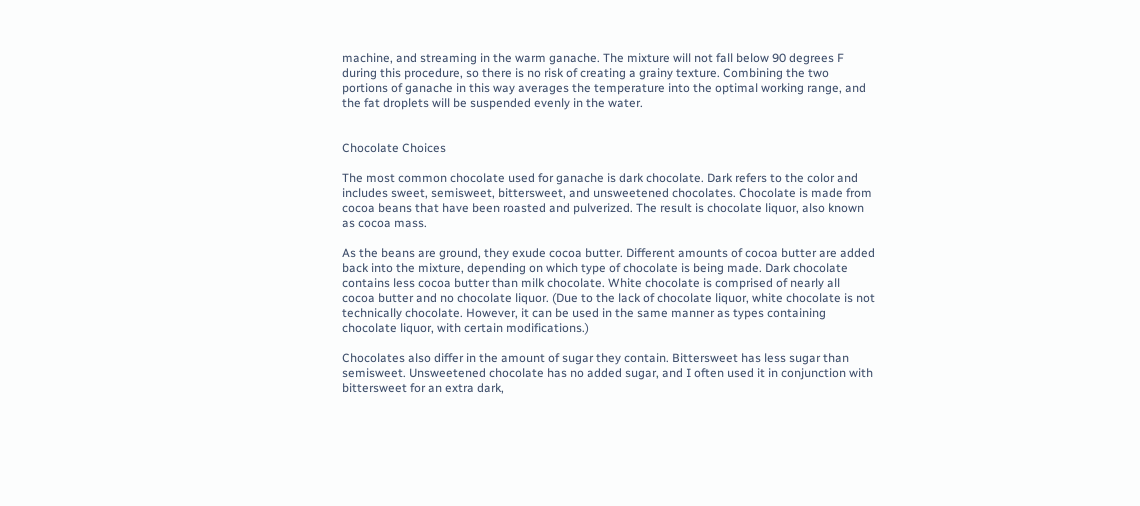machine, and streaming in the warm ganache. The mixture will not fall below 90 degrees F during this procedure, so there is no risk of creating a grainy texture. Combining the two portions of ganache in this way averages the temperature into the optimal working range, and the fat droplets will be suspended evenly in the water.


Chocolate Choices

The most common chocolate used for ganache is dark chocolate. Dark refers to the color and includes sweet, semisweet, bittersweet, and unsweetened chocolates. Chocolate is made from cocoa beans that have been roasted and pulverized. The result is chocolate liquor, also known as cocoa mass.

As the beans are ground, they exude cocoa butter. Different amounts of cocoa butter are added back into the mixture, depending on which type of chocolate is being made. Dark chocolate contains less cocoa butter than milk chocolate. White chocolate is comprised of nearly all cocoa butter and no chocolate liquor. (Due to the lack of chocolate liquor, white chocolate is not technically chocolate. However, it can be used in the same manner as types containing chocolate liquor, with certain modifications.)

Chocolates also differ in the amount of sugar they contain. Bittersweet has less sugar than semisweet. Unsweetened chocolate has no added sugar, and I often used it in conjunction with bittersweet for an extra dark,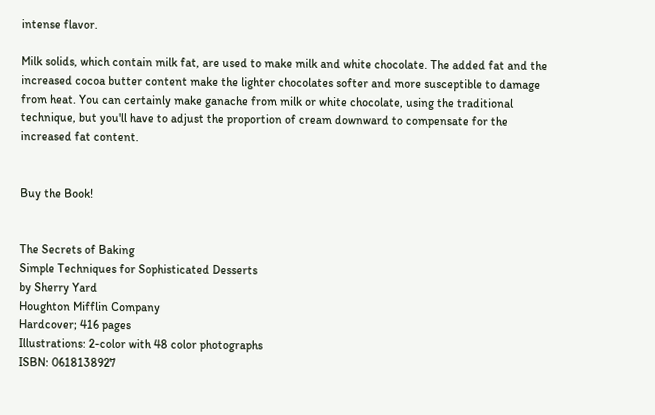intense flavor.

Milk solids, which contain milk fat, are used to make milk and white chocolate. The added fat and the increased cocoa butter content make the lighter chocolates softer and more susceptible to damage from heat. You can certainly make ganache from milk or white chocolate, using the traditional technique, but you'll have to adjust the proportion of cream downward to compensate for the increased fat content.


Buy the Book!


The Secrets of Baking
Simple Techniques for Sophisticated Desserts
by Sherry Yard
Houghton Mifflin Company
Hardcover; 416 pages
Illustrations: 2-color with 48 color photographs
ISBN: 0618138927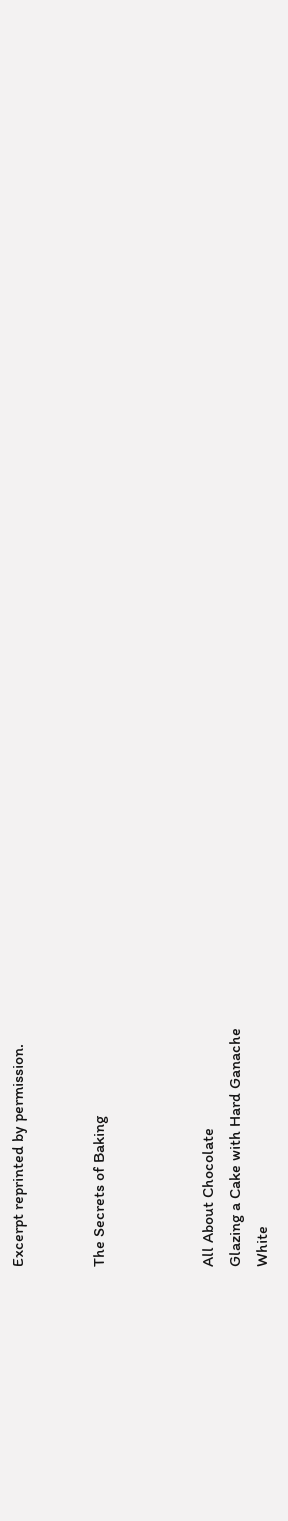Excerpt reprinted by permission.


The Secrets of Baking



All About Chocolate
Glazing a Cake with Hard Ganache
White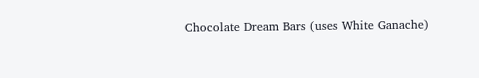Chocolate Dream Bars (uses White Ganache)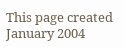This page created January 2004